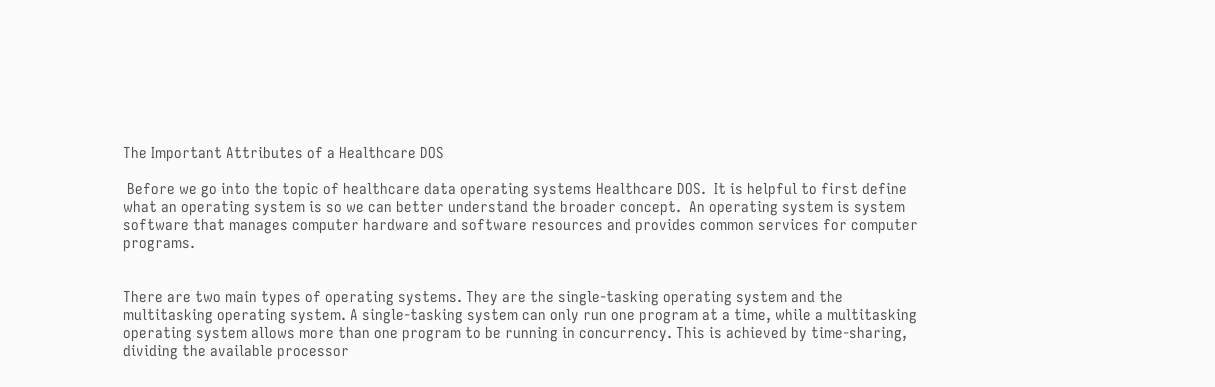The Important Attributes of a Healthcare DOS

 Before we go into the topic of healthcare data operating systems Healthcare DOS.  It is helpful to first define what an operating system is so we can better understand the broader concept.  An operating system is system software that manages computer hardware and software resources and provides common services for computer programs.


There are two main types of operating systems. They are the single-tasking operating system and the multitasking operating system. A single-tasking system can only run one program at a time, while a multitasking operating system allows more than one program to be running in concurrency. This is achieved by time-sharing, dividing the available processor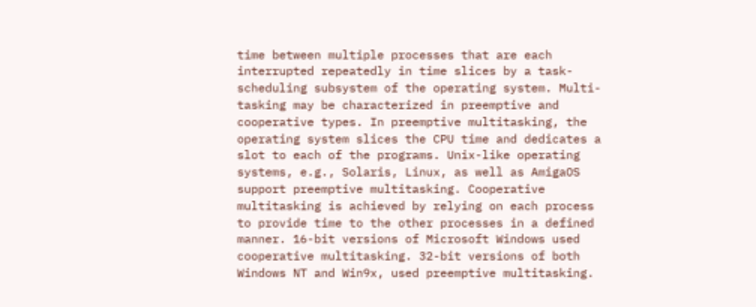time between multiple processes that are each interrupted repeatedly in time slices by a task-scheduling subsystem of the operating system. Multi-tasking may be characterized in preemptive and cooperative types. In preemptive multitasking, the operating system slices the CPU time and dedicates a slot to each of the programs. Unix-like operating systems, e.g., Solaris, Linux, as well as AmigaOS support preemptive multitasking. Cooperative multitasking is achieved by relying on each process to provide time to the other processes in a defined manner. 16-bit versions of Microsoft Windows used cooperative multitasking. 32-bit versions of both Windows NT and Win9x, used preemptive multitasking.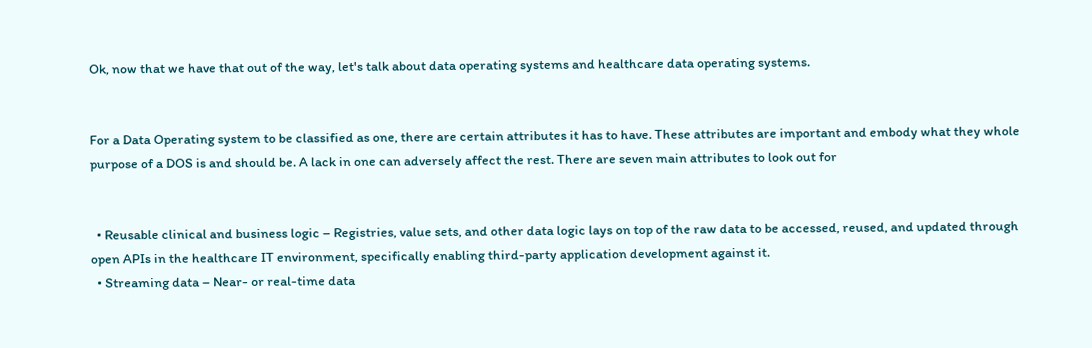Ok, now that we have that out of the way, let's talk about data operating systems and healthcare data operating systems.


For a Data Operating system to be classified as one, there are certain attributes it has to have. These attributes are important and embody what they whole purpose of a DOS is and should be. A lack in one can adversely affect the rest. There are seven main attributes to look out for


  • Reusable clinical and business logic – Registries, value sets, and other data logic lays on top of the raw data to be accessed, reused, and updated through open APIs in the healthcare IT environment, specifically enabling third-party application development against it.
  • Streaming data – Near- or real-time data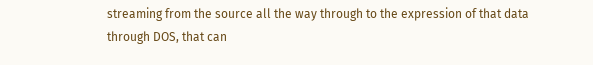streaming from the source all the way through to the expression of that data through DOS, that can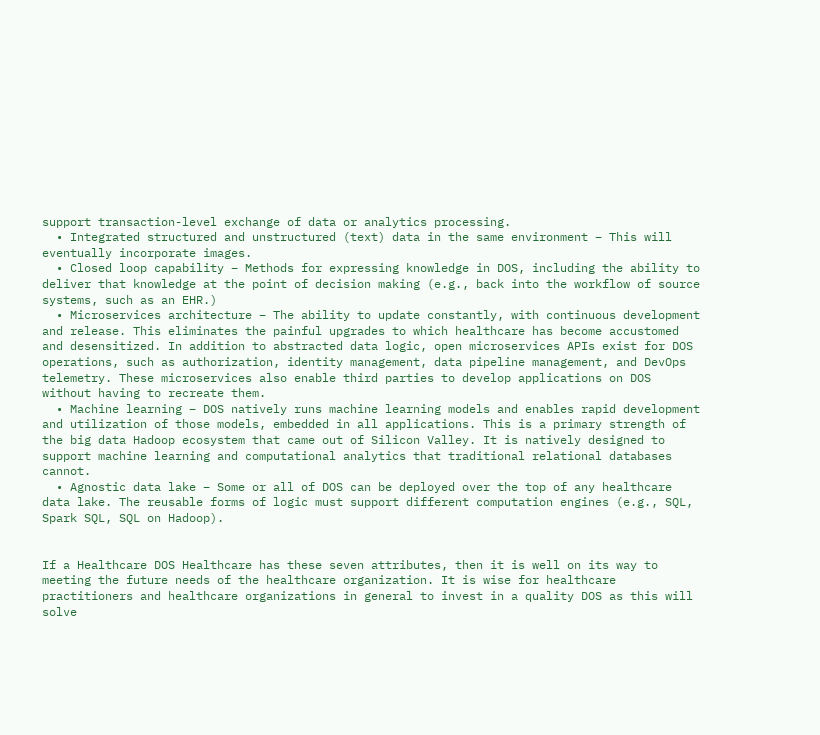support transaction-level exchange of data or analytics processing.
  • Integrated structured and unstructured (text) data in the same environment – This will eventually incorporate images.
  • Closed loop capability – Methods for expressing knowledge in DOS, including the ability to deliver that knowledge at the point of decision making (e.g., back into the workflow of source systems, such as an EHR.)
  • Microservices architecture – The ability to update constantly, with continuous development and release. This eliminates the painful upgrades to which healthcare has become accustomed and desensitized. In addition to abstracted data logic, open microservices APIs exist for DOS operations, such as authorization, identity management, data pipeline management, and DevOps telemetry. These microservices also enable third parties to develop applications on DOS without having to recreate them.
  • Machine learning – DOS natively runs machine learning models and enables rapid development and utilization of those models, embedded in all applications. This is a primary strength of the big data Hadoop ecosystem that came out of Silicon Valley. It is natively designed to support machine learning and computational analytics that traditional relational databases cannot.
  • Agnostic data lake – Some or all of DOS can be deployed over the top of any healthcare data lake. The reusable forms of logic must support different computation engines (e.g., SQL, Spark SQL, SQL on Hadoop).


If a Healthcare DOS Healthcare has these seven attributes, then it is well on its way to meeting the future needs of the healthcare organization. It is wise for healthcare practitioners and healthcare organizations in general to invest in a quality DOS as this will solve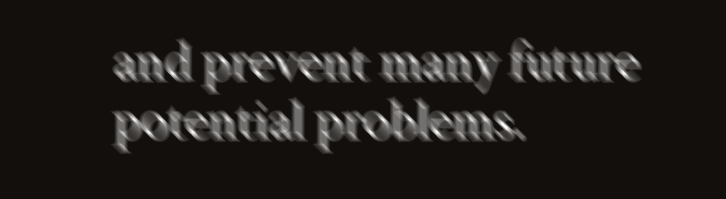and prevent many future potential problems.